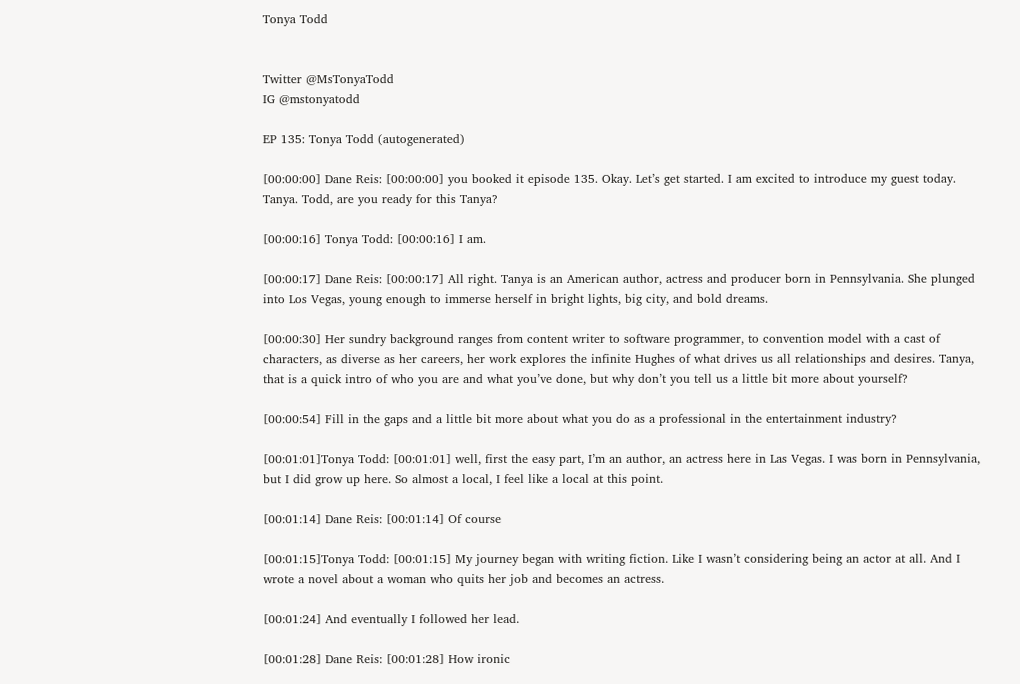Tonya Todd


Twitter @MsTonyaTodd
IG @mstonyatodd

EP 135: Tonya Todd (autogenerated)

[00:00:00] Dane Reis: [00:00:00] you booked it episode 135. Okay. Let’s get started. I am excited to introduce my guest today. Tanya. Todd, are you ready for this Tanya?

[00:00:16] Tonya Todd: [00:00:16] I am.

[00:00:17] Dane Reis: [00:00:17] All right. Tanya is an American author, actress and producer born in Pennsylvania. She plunged into Los Vegas, young enough to immerse herself in bright lights, big city, and bold dreams.

[00:00:30] Her sundry background ranges from content writer to software programmer, to convention model with a cast of characters, as diverse as her careers, her work explores the infinite Hughes of what drives us all relationships and desires. Tanya, that is a quick intro of who you are and what you’ve done, but why don’t you tell us a little bit more about yourself?

[00:00:54] Fill in the gaps and a little bit more about what you do as a professional in the entertainment industry?

[00:01:01]Tonya Todd: [00:01:01] well, first the easy part, I’m an author, an actress here in Las Vegas. I was born in Pennsylvania, but I did grow up here. So almost a local, I feel like a local at this point.

[00:01:14] Dane Reis: [00:01:14] Of course

[00:01:15]Tonya Todd: [00:01:15] My journey began with writing fiction. Like I wasn’t considering being an actor at all. And I wrote a novel about a woman who quits her job and becomes an actress.

[00:01:24] And eventually I followed her lead.

[00:01:28] Dane Reis: [00:01:28] How ironic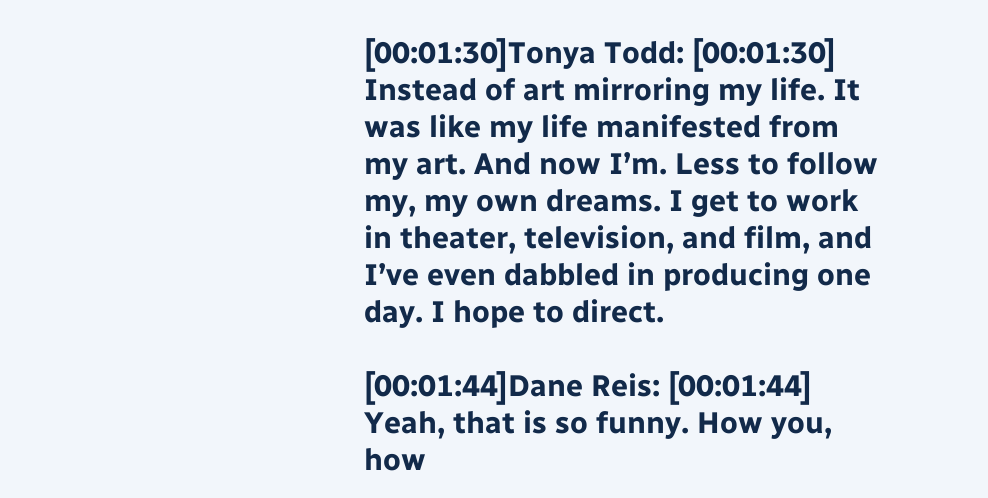[00:01:30]Tonya Todd: [00:01:30] Instead of art mirroring my life. It was like my life manifested from my art. And now I’m. Less to follow my, my own dreams. I get to work in theater, television, and film, and I’ve even dabbled in producing one day. I hope to direct.

[00:01:44]Dane Reis: [00:01:44] Yeah, that is so funny. How you, how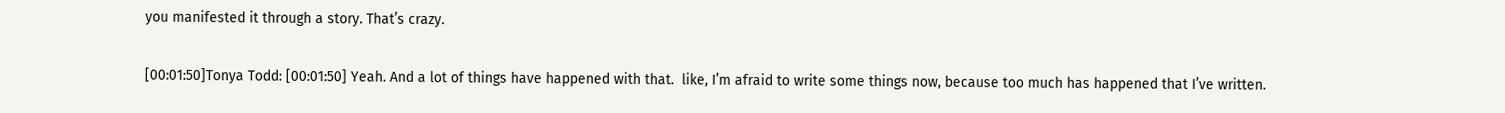you manifested it through a story. That’s crazy.

[00:01:50]Tonya Todd: [00:01:50] Yeah. And a lot of things have happened with that.  like, I’m afraid to write some things now, because too much has happened that I’ve written.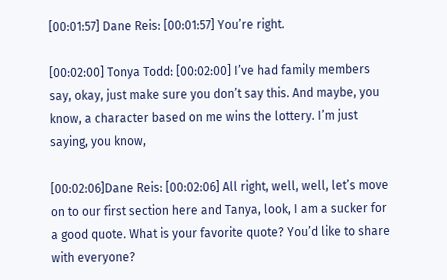[00:01:57] Dane Reis: [00:01:57] You’re right.

[00:02:00] Tonya Todd: [00:02:00] I’ve had family members say, okay, just make sure you don’t say this. And maybe, you know, a character based on me wins the lottery. I’m just saying, you know,

[00:02:06]Dane Reis: [00:02:06] All right, well, well, let’s move on to our first section here and Tanya, look, I am a sucker for a good quote. What is your favorite quote? You’d like to share with everyone?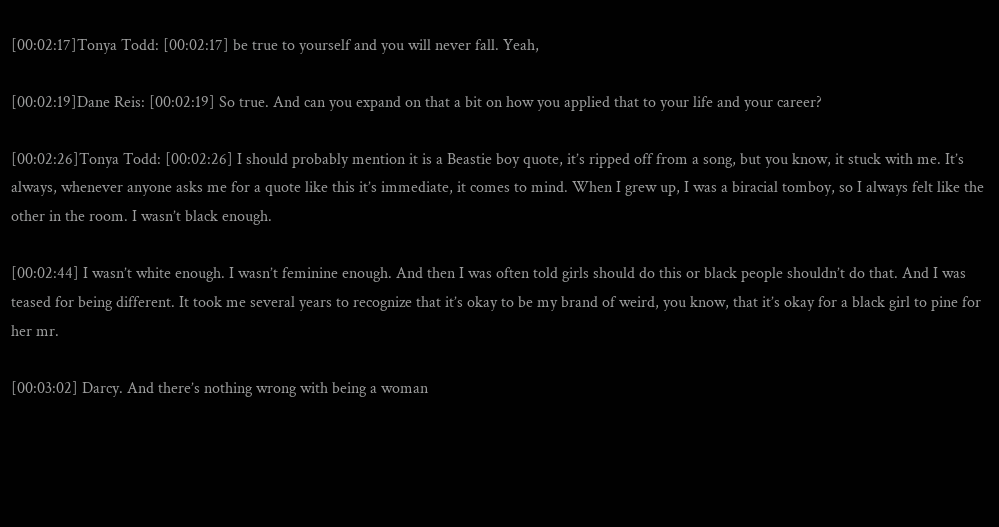[00:02:17]Tonya Todd: [00:02:17] be true to yourself and you will never fall. Yeah,

[00:02:19]Dane Reis: [00:02:19] So true. And can you expand on that a bit on how you applied that to your life and your career?

[00:02:26]Tonya Todd: [00:02:26] I should probably mention it is a Beastie boy quote, it’s ripped off from a song, but you know, it stuck with me. It’s always, whenever anyone asks me for a quote like this it’s immediate, it comes to mind. When I grew up, I was a biracial tomboy, so I always felt like the other in the room. I wasn’t black enough.

[00:02:44] I wasn’t white enough. I wasn’t feminine enough. And then I was often told girls should do this or black people shouldn’t do that. And I was teased for being different. It took me several years to recognize that it’s okay to be my brand of weird, you know, that it’s okay for a black girl to pine for her mr.

[00:03:02] Darcy. And there’s nothing wrong with being a woman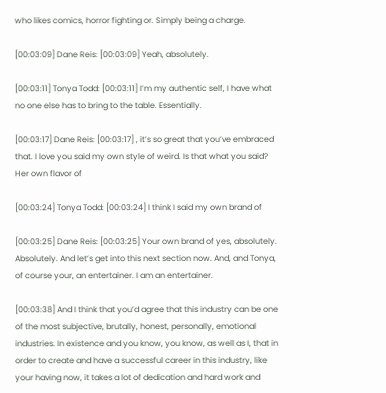who likes comics, horror fighting or. Simply being a charge.

[00:03:09] Dane Reis: [00:03:09] Yeah, absolutely.

[00:03:11] Tonya Todd: [00:03:11] I’m my authentic self, I have what no one else has to bring to the table. Essentially.

[00:03:17] Dane Reis: [00:03:17] , it’s so great that you’ve embraced that. I love you said my own style of weird. Is that what you said? Her own flavor of

[00:03:24] Tonya Todd: [00:03:24] I think I said my own brand of

[00:03:25] Dane Reis: [00:03:25] Your own brand of yes, absolutely. Absolutely. And let’s get into this next section now. And, and Tonya, of course your, an entertainer. I am an entertainer.

[00:03:38] And I think that you’d agree that this industry can be one of the most subjective, brutally, honest, personally, emotional industries. In existence and you know, you know, as well as I, that in order to create and have a successful career in this industry, like your having now, it takes a lot of dedication and hard work and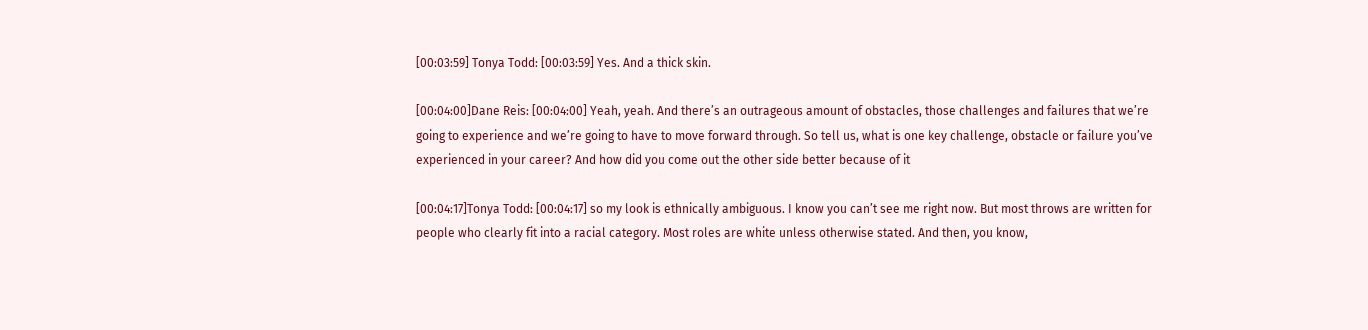[00:03:59] Tonya Todd: [00:03:59] Yes. And a thick skin.

[00:04:00]Dane Reis: [00:04:00] Yeah, yeah. And there’s an outrageous amount of obstacles, those challenges and failures that we’re going to experience and we’re going to have to move forward through. So tell us, what is one key challenge, obstacle or failure you’ve experienced in your career? And how did you come out the other side better because of it

[00:04:17]Tonya Todd: [00:04:17] so my look is ethnically ambiguous. I know you can’t see me right now. But most throws are written for people who clearly fit into a racial category. Most roles are white unless otherwise stated. And then, you know,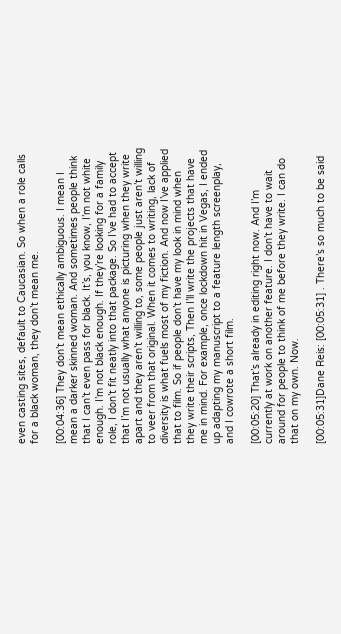even casting sites, default to Caucasian. So when a role calls for a black woman, they don’t mean me.

[00:04:36] They don’t mean ethically ambiguous. I mean I mean a darker skinned woman. And sometimes people think that I can’t even pass for black. It’s, you know, I’m not white enough. I’m not black enough. If they’re looking for a family role, I don’t fit neatly into that package. So I’ve had to accept that I’m not usually what anyone is picturing when they write apart and they aren’t willing to, some people just aren’t willing to veer from that original. When it comes to writing, lack of diversity is what fuels most of my fiction. And now I’ve applied that to film. So if people don’t have my look in mind when they write their scripts, Then I’ll write the projects that have me in mind. For example, once lockdown hit in Vegas, I ended up adapting my manuscript to a feature length screenplay, and I cowrote a short film.

[00:05:20] That’s already in editing right now. And I’m currently at work on another feature. I don’t have to wait around for people to think of me before they write. I can do that on my own. Now.

[00:05:31]Dane Reis: [00:05:31] . There’s so much to be said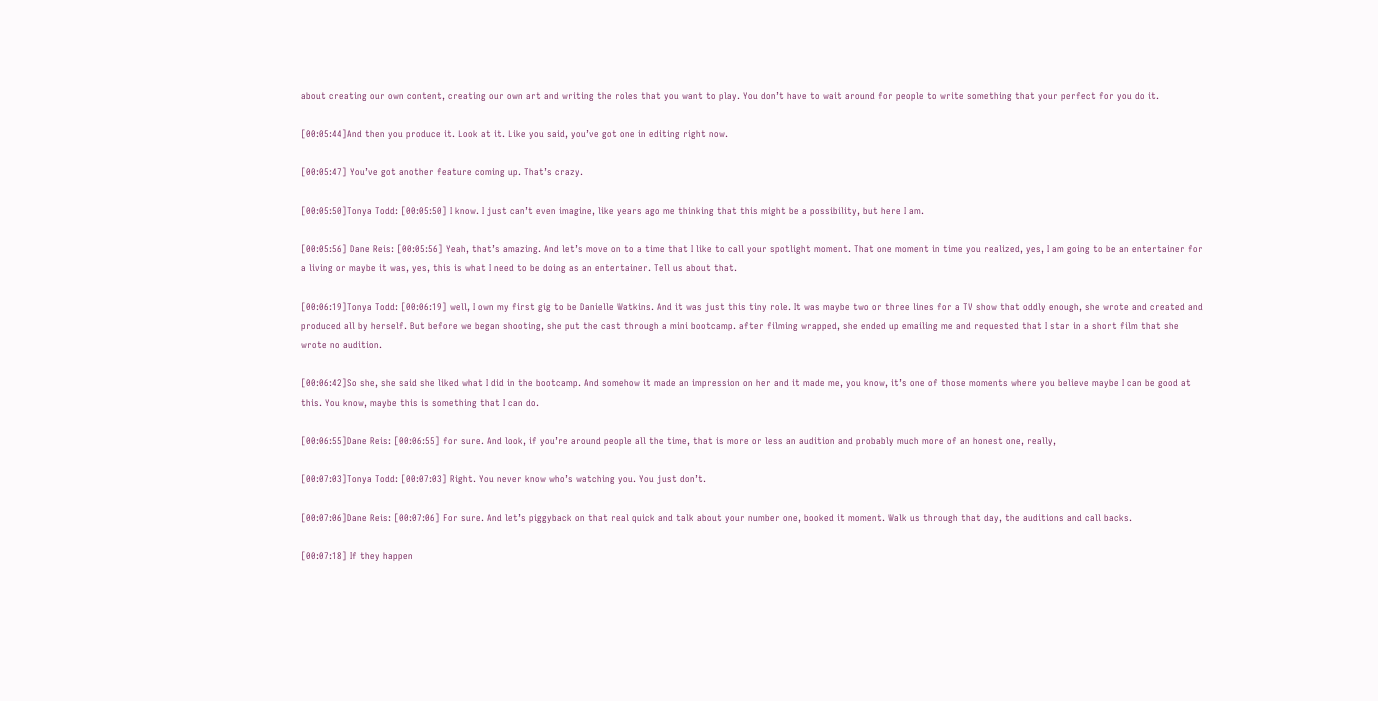about creating our own content, creating our own art and writing the roles that you want to play. You don’t have to wait around for people to write something that your perfect for you do it.

[00:05:44]And then you produce it. Look at it. Like you said, you’ve got one in editing right now.

[00:05:47] You’ve got another feature coming up. That’s crazy.

[00:05:50]Tonya Todd: [00:05:50] I know. I just can’t even imagine, like years ago me thinking that this might be a possibility, but here I am.

[00:05:56] Dane Reis: [00:05:56] Yeah, that’s amazing. And let’s move on to a time that I like to call your spotlight moment. That one moment in time you realized, yes, I am going to be an entertainer for a living or maybe it was, yes, this is what I need to be doing as an entertainer. Tell us about that.

[00:06:19]Tonya Todd: [00:06:19] well, I own my first gig to be Danielle Watkins. And it was just this tiny role. It was maybe two or three lines for a TV show that oddly enough, she wrote and created and produced all by herself. But before we began shooting, she put the cast through a mini bootcamp. after filming wrapped, she ended up emailing me and requested that I star in a short film that she wrote no audition.

[00:06:42]So she, she said she liked what I did in the bootcamp. And somehow it made an impression on her and it made me, you know, it’s one of those moments where you believe maybe I can be good at this. You know, maybe this is something that I can do.

[00:06:55]Dane Reis: [00:06:55] for sure. And look, if you’re around people all the time, that is more or less an audition and probably much more of an honest one, really,

[00:07:03]Tonya Todd: [00:07:03] Right. You never know who’s watching you. You just don’t.

[00:07:06]Dane Reis: [00:07:06] For sure. And let’s piggyback on that real quick and talk about your number one, booked it moment. Walk us through that day, the auditions and call backs.

[00:07:18] If they happen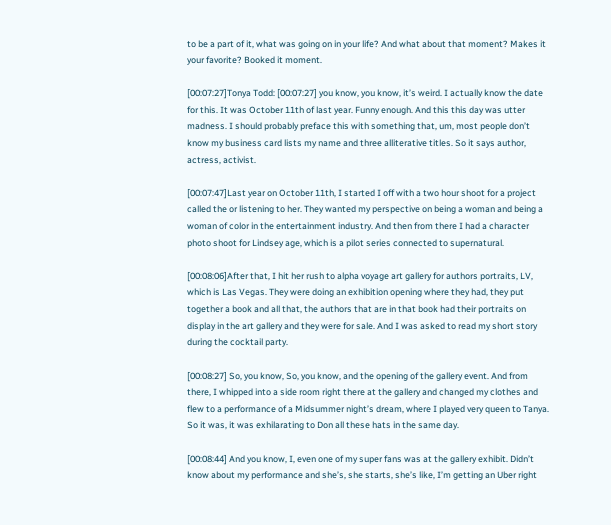to be a part of it, what was going on in your life? And what about that moment? Makes it your favorite? Booked it moment.

[00:07:27]Tonya Todd: [00:07:27] you know, you know, it’s weird. I actually know the date for this. It was October 11th of last year. Funny enough. And this this day was utter madness. I should probably preface this with something that, um, most people don’t know my business card lists my name and three alliterative titles. So it says author, actress, activist.

[00:07:47]Last year on October 11th, I started I off with a two hour shoot for a project called the or listening to her. They wanted my perspective on being a woman and being a woman of color in the entertainment industry. And then from there I had a character photo shoot for Lindsey age, which is a pilot series connected to supernatural.

[00:08:06]After that, I hit her rush to alpha voyage art gallery for authors portraits, LV, which is Las Vegas. They were doing an exhibition opening where they had, they put together a book and all that, the authors that are in that book had their portraits on display in the art gallery and they were for sale. And I was asked to read my short story during the cocktail party.

[00:08:27] So, you know, So, you know, and the opening of the gallery event. And from there, I whipped into a side room right there at the gallery and changed my clothes and flew to a performance of a Midsummer night’s dream, where I played very queen to Tanya. So it was, it was exhilarating to Don all these hats in the same day.

[00:08:44] And you know, I, even one of my super fans was at the gallery exhibit. Didn’t know about my performance and she’s, she starts, she’s like, I’m getting an Uber right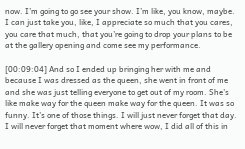now. I’m going to go see your show. I’m like, you know, maybe. I can just take you, like, I appreciate so much that you cares, you care that much, that you’re going to drop your plans to be at the gallery opening and come see my performance.

[00:09:04] And so I ended up bringing her with me and because I was dressed as the queen, she went in front of me and she was just telling everyone to get out of my room. She’s like make way for the queen make way for the queen. It was so funny. It’s one of those things. I will just never forget that day. I will never forget that moment where wow, I did all of this in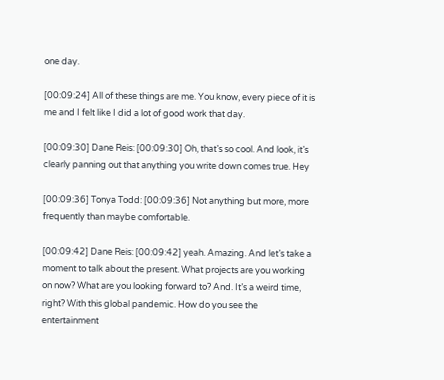one day.

[00:09:24] All of these things are me. You know, every piece of it is me and I felt like I did a lot of good work that day.

[00:09:30] Dane Reis: [00:09:30] Oh, that’s so cool. And look, it’s clearly panning out that anything you write down comes true. Hey

[00:09:36] Tonya Todd: [00:09:36] Not anything but more, more frequently than maybe comfortable.

[00:09:42] Dane Reis: [00:09:42] yeah. Amazing. And let’s take a moment to talk about the present. What projects are you working on now? What are you looking forward to? And. It’s a weird time, right? With this global pandemic. How do you see the entertainment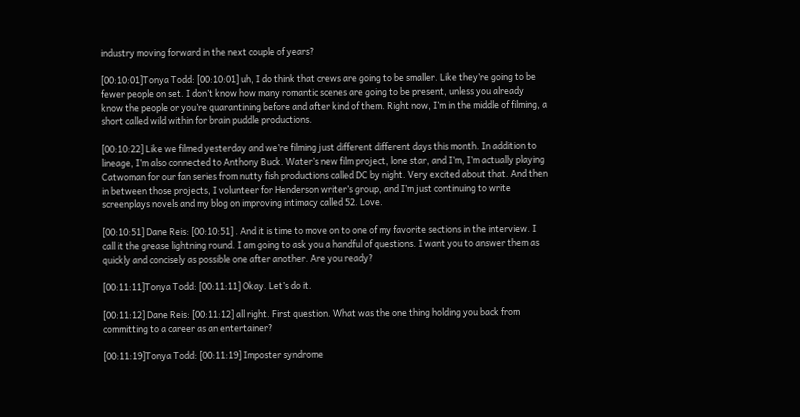industry moving forward in the next couple of years?

[00:10:01]Tonya Todd: [00:10:01] uh, I do think that crews are going to be smaller. Like they’re going to be fewer people on set. I don’t know how many romantic scenes are going to be present, unless you already know the people or you’re quarantining before and after kind of them. Right now, I’m in the middle of filming, a short called wild within for brain puddle productions.

[00:10:22] Like we filmed yesterday and we’re filming just different different days this month. In addition to lineage, I’m also connected to Anthony Buck. Water’s new film project, lone star, and I’m, I’m actually playing Catwoman for our fan series from nutty fish productions called DC by night. Very excited about that. And then in between those projects, I volunteer for Henderson writer’s group, and I’m just continuing to write screenplays novels and my blog on improving intimacy called 52. Love.

[00:10:51] Dane Reis: [00:10:51] . And it is time to move on to one of my favorite sections in the interview. I call it the grease lightning round. I am going to ask you a handful of questions. I want you to answer them as quickly and concisely as possible one after another. Are you ready?

[00:11:11]Tonya Todd: [00:11:11] Okay. Let’s do it.

[00:11:12] Dane Reis: [00:11:12] all right. First question. What was the one thing holding you back from committing to a career as an entertainer?

[00:11:19]Tonya Todd: [00:11:19] Imposter syndrome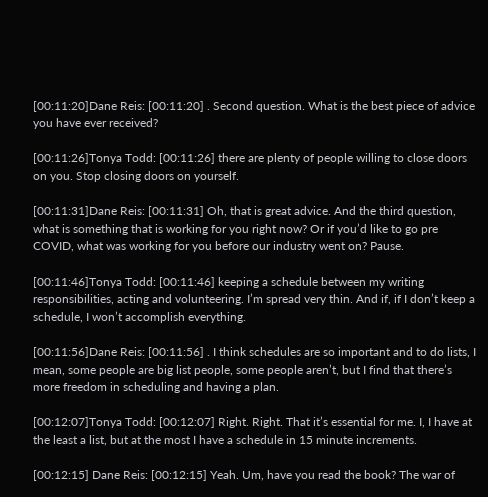[00:11:20]Dane Reis: [00:11:20] . Second question. What is the best piece of advice you have ever received?

[00:11:26]Tonya Todd: [00:11:26] there are plenty of people willing to close doors on you. Stop closing doors on yourself.

[00:11:31]Dane Reis: [00:11:31] Oh, that is great advice. And the third question, what is something that is working for you right now? Or if you’d like to go pre COVID, what was working for you before our industry went on? Pause.

[00:11:46]Tonya Todd: [00:11:46] keeping a schedule between my writing responsibilities, acting and volunteering. I’m spread very thin. And if, if I don’t keep a schedule, I won’t accomplish everything.

[00:11:56]Dane Reis: [00:11:56] . I think schedules are so important and to do lists, I mean, some people are big list people, some people aren’t, but I find that there’s more freedom in scheduling and having a plan.

[00:12:07]Tonya Todd: [00:12:07] Right. Right. That it’s essential for me. I, I have at the least a list, but at the most I have a schedule in 15 minute increments.

[00:12:15] Dane Reis: [00:12:15] Yeah. Um, have you read the book? The war of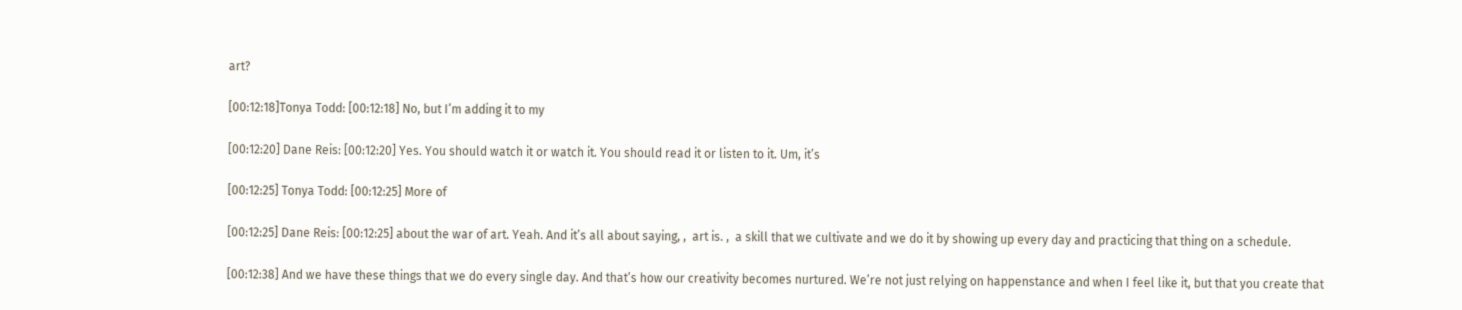art?

[00:12:18]Tonya Todd: [00:12:18] No, but I’m adding it to my

[00:12:20] Dane Reis: [00:12:20] Yes. You should watch it or watch it. You should read it or listen to it. Um, it’s

[00:12:25] Tonya Todd: [00:12:25] More of

[00:12:25] Dane Reis: [00:12:25] about the war of art. Yeah. And it’s all about saying, ,  art is. ,  a skill that we cultivate and we do it by showing up every day and practicing that thing on a schedule.

[00:12:38] And we have these things that we do every single day. And that’s how our creativity becomes nurtured. We’re not just relying on happenstance and when I feel like it, but that you create that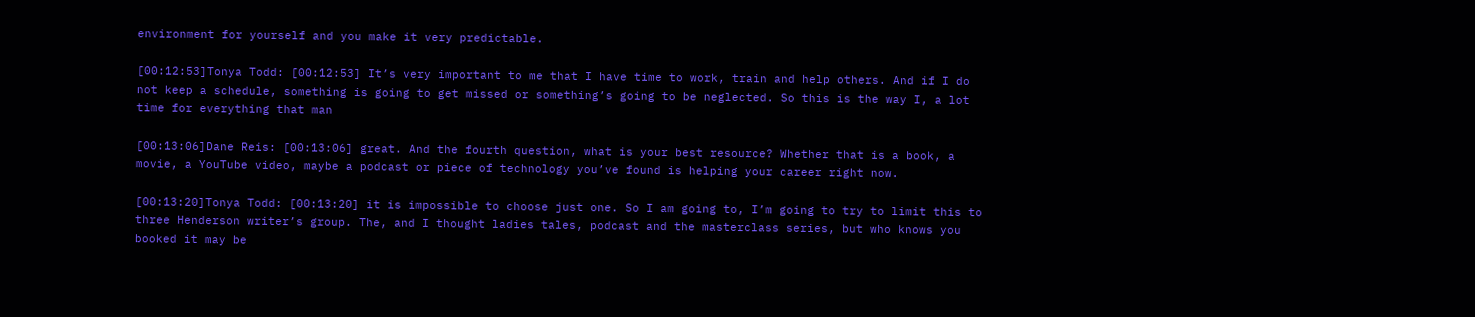environment for yourself and you make it very predictable.

[00:12:53]Tonya Todd: [00:12:53] It’s very important to me that I have time to work, train and help others. And if I do not keep a schedule, something is going to get missed or something’s going to be neglected. So this is the way I, a lot time for everything that man

[00:13:06]Dane Reis: [00:13:06] great. And the fourth question, what is your best resource? Whether that is a book, a movie, a YouTube video, maybe a podcast or piece of technology you’ve found is helping your career right now.

[00:13:20]Tonya Todd: [00:13:20] it is impossible to choose just one. So I am going to, I’m going to try to limit this to three Henderson writer’s group. The, and I thought ladies tales, podcast and the masterclass series, but who knows you booked it may be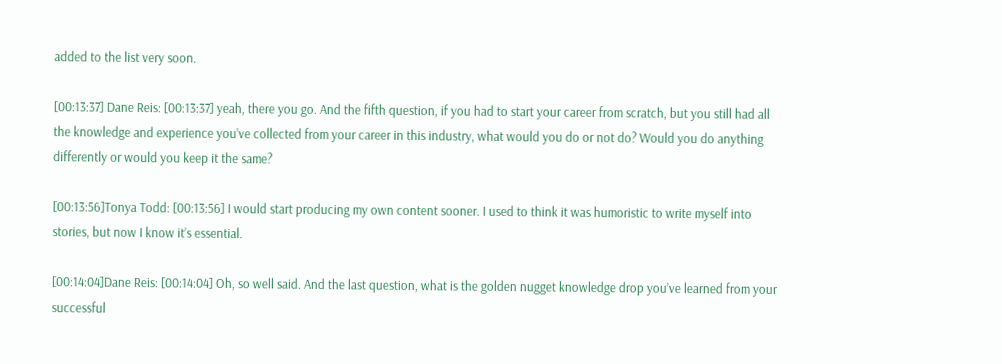added to the list very soon.

[00:13:37] Dane Reis: [00:13:37] yeah, there you go. And the fifth question, if you had to start your career from scratch, but you still had all the knowledge and experience you’ve collected from your career in this industry, what would you do or not do? Would you do anything differently or would you keep it the same?

[00:13:56]Tonya Todd: [00:13:56] I would start producing my own content sooner. I used to think it was humoristic to write myself into stories, but now I know it’s essential.

[00:14:04]Dane Reis: [00:14:04] Oh, so well said. And the last question, what is the golden nugget knowledge drop you’ve learned from your successful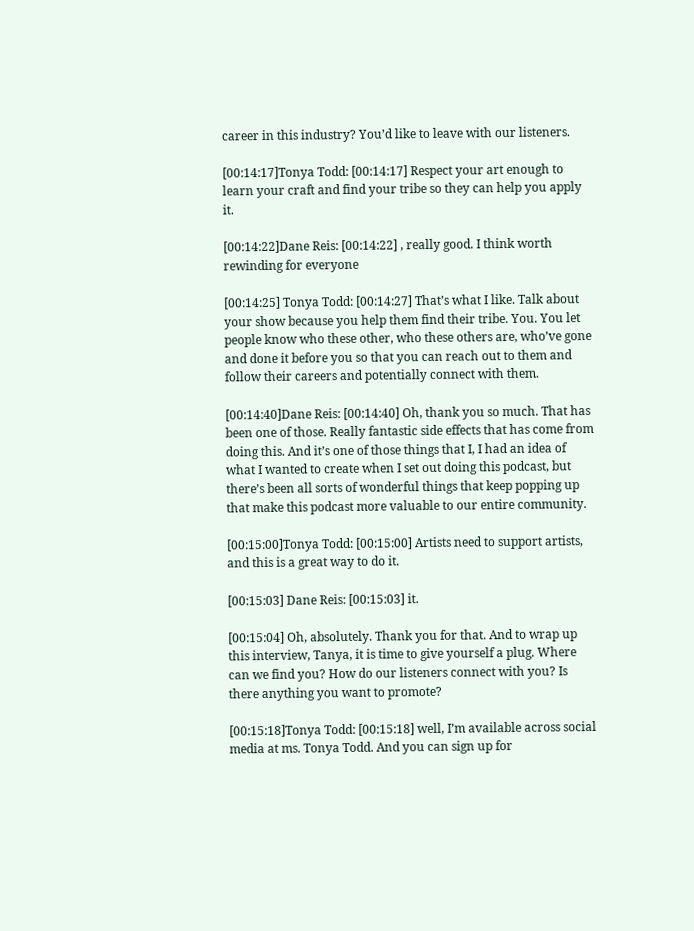career in this industry? You’d like to leave with our listeners.

[00:14:17]Tonya Todd: [00:14:17] Respect your art enough to learn your craft and find your tribe so they can help you apply it.

[00:14:22]Dane Reis: [00:14:22] , really good. I think worth rewinding for everyone

[00:14:25] Tonya Todd: [00:14:27] That’s what I like. Talk about your show because you help them find their tribe. You. You let people know who these other, who these others are, who’ve gone and done it before you so that you can reach out to them and follow their careers and potentially connect with them.

[00:14:40]Dane Reis: [00:14:40] Oh, thank you so much. That has been one of those. Really fantastic side effects that has come from doing this. And it’s one of those things that I, I had an idea of what I wanted to create when I set out doing this podcast, but there’s been all sorts of wonderful things that keep popping up that make this podcast more valuable to our entire community.

[00:15:00]Tonya Todd: [00:15:00] Artists need to support artists, and this is a great way to do it.

[00:15:03] Dane Reis: [00:15:03] it.

[00:15:04] Oh, absolutely. Thank you for that. And to wrap up this interview, Tanya, it is time to give yourself a plug. Where can we find you? How do our listeners connect with you? Is there anything you want to promote?

[00:15:18]Tonya Todd: [00:15:18] well, I’m available across social media at ms. Tonya Todd. And you can sign up for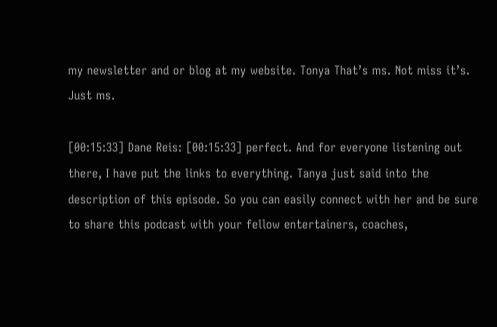my newsletter and or blog at my website. Tonya That’s ms. Not miss it’s. Just ms.

[00:15:33] Dane Reis: [00:15:33] perfect. And for everyone listening out there, I have put the links to everything. Tanya just said into the description of this episode. So you can easily connect with her and be sure to share this podcast with your fellow entertainers, coaches,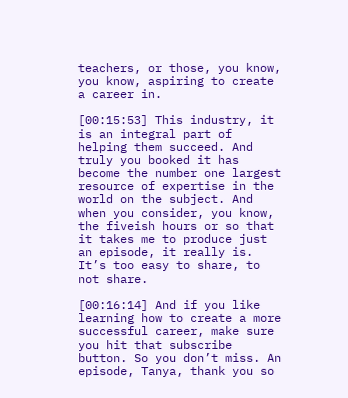teachers, or those, you know, you know, aspiring to create a career in.

[00:15:53] This industry, it is an integral part of helping them succeed. And truly you booked it has become the number one largest resource of expertise in the world on the subject. And when you consider, you know, the fiveish hours or so that it takes me to produce just an episode, it really is. It’s too easy to share, to not share.

[00:16:14] And if you like learning how to create a more successful career, make sure you hit that subscribe button. So you don’t miss. An episode, Tanya, thank you so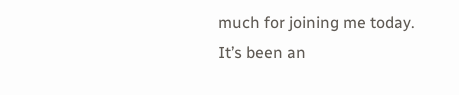much for joining me today. It’s been an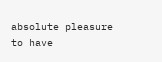absolute pleasure to have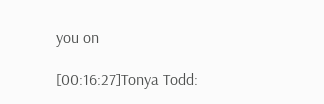you on

[00:16:27]Tonya Todd: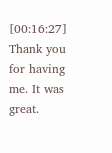[00:16:27] Thank you for having me. It was great.